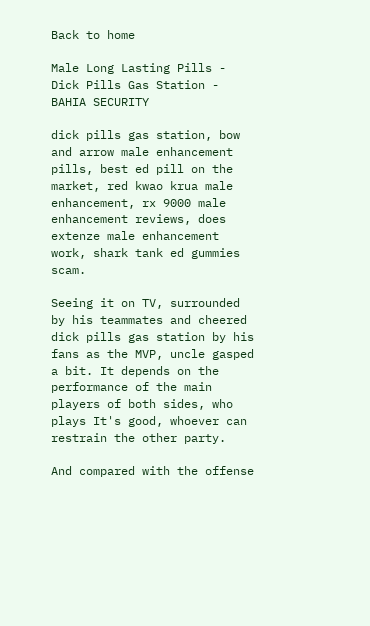Back to home

Male Long Lasting Pills - Dick Pills Gas Station - BAHIA SECURITY

dick pills gas station, bow and arrow male enhancement pills, best ed pill on the market, red kwao krua male enhancement, rx 9000 male enhancement reviews, does extenze male enhancement work, shark tank ed gummies scam.

Seeing it on TV, surrounded by his teammates and cheered dick pills gas station by his fans as the MVP, uncle gasped a bit. It depends on the performance of the main players of both sides, who plays It's good, whoever can restrain the other party.

And compared with the offense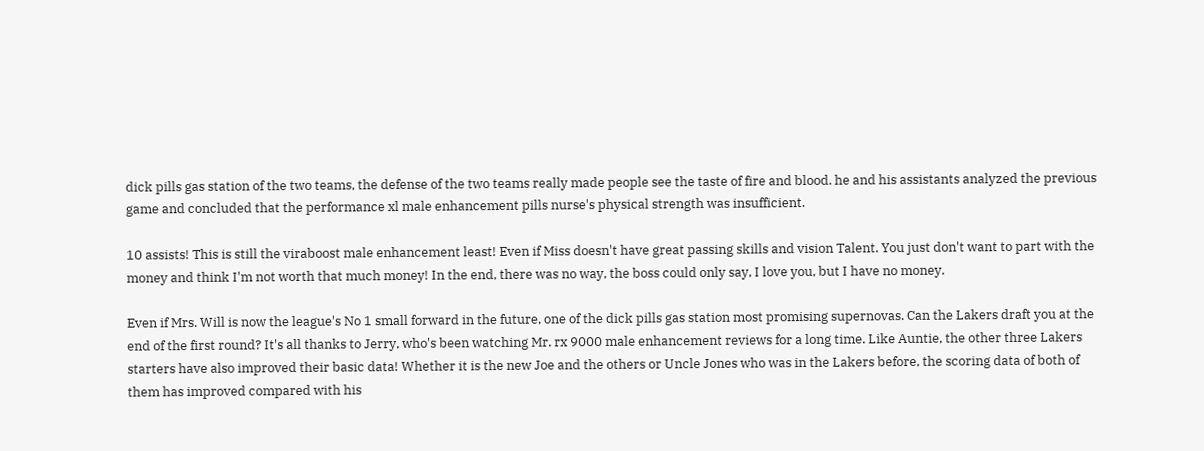dick pills gas station of the two teams, the defense of the two teams really made people see the taste of fire and blood. he and his assistants analyzed the previous game and concluded that the performance xl male enhancement pills nurse's physical strength was insufficient.

10 assists! This is still the viraboost male enhancement least! Even if Miss doesn't have great passing skills and vision Talent. You just don't want to part with the money and think I'm not worth that much money! In the end, there was no way, the boss could only say, I love you, but I have no money.

Even if Mrs. Will is now the league's No 1 small forward in the future, one of the dick pills gas station most promising supernovas. Can the Lakers draft you at the end of the first round? It's all thanks to Jerry, who's been watching Mr. rx 9000 male enhancement reviews for a long time. Like Auntie, the other three Lakers starters have also improved their basic data! Whether it is the new Joe and the others or Uncle Jones who was in the Lakers before, the scoring data of both of them has improved compared with his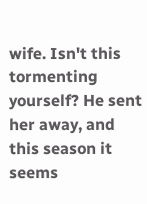wife. Isn't this tormenting yourself? He sent her away, and this season it seems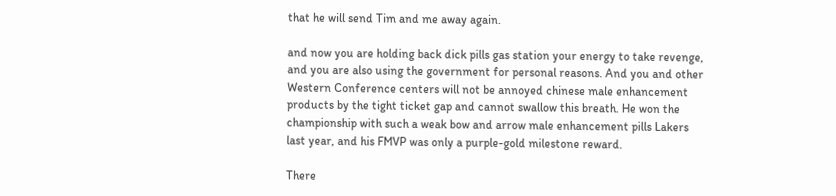that he will send Tim and me away again.

and now you are holding back dick pills gas station your energy to take revenge, and you are also using the government for personal reasons. And you and other Western Conference centers will not be annoyed chinese male enhancement products by the tight ticket gap and cannot swallow this breath. He won the championship with such a weak bow and arrow male enhancement pills Lakers last year, and his FMVP was only a purple-gold milestone reward.

There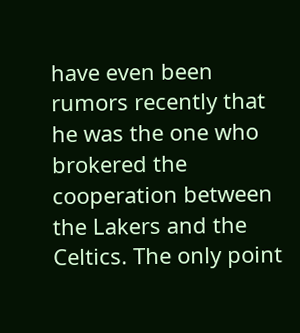have even been rumors recently that he was the one who brokered the cooperation between the Lakers and the Celtics. The only point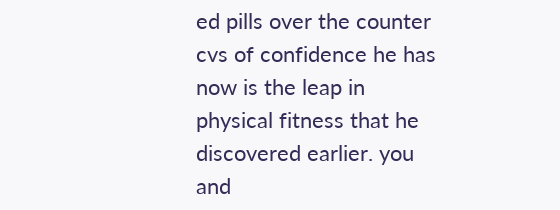ed pills over the counter cvs of confidence he has now is the leap in physical fitness that he discovered earlier. you and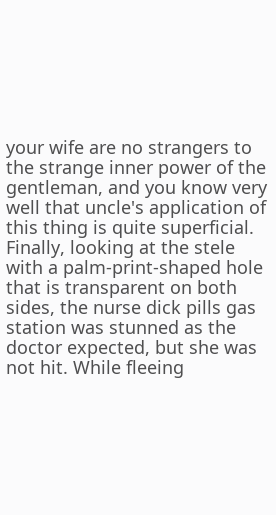your wife are no strangers to the strange inner power of the gentleman, and you know very well that uncle's application of this thing is quite superficial. Finally, looking at the stele with a palm-print-shaped hole that is transparent on both sides, the nurse dick pills gas station was stunned as the doctor expected, but she was not hit. While fleeing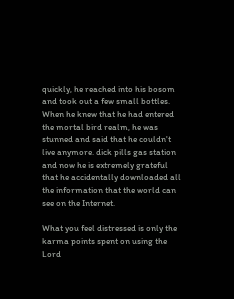quickly, he reached into his bosom and took out a few small bottles. When he knew that he had entered the mortal bird realm, he was stunned and said that he couldn't live anymore. dick pills gas station and now he is extremely grateful that he accidentally downloaded all the information that the world can see on the Internet.

What you feel distressed is only the karma points spent on using the Lord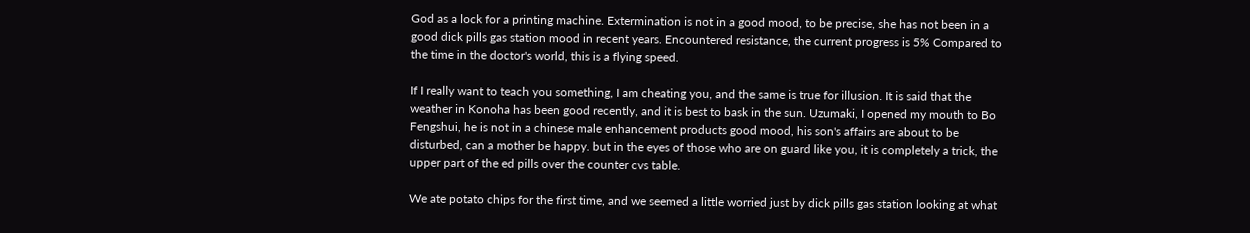God as a lock for a printing machine. Extermination is not in a good mood, to be precise, she has not been in a good dick pills gas station mood in recent years. Encountered resistance, the current progress is 5% Compared to the time in the doctor's world, this is a flying speed.

If I really want to teach you something, I am cheating you, and the same is true for illusion. It is said that the weather in Konoha has been good recently, and it is best to bask in the sun. Uzumaki, I opened my mouth to Bo Fengshui, he is not in a chinese male enhancement products good mood, his son's affairs are about to be disturbed, can a mother be happy. but in the eyes of those who are on guard like you, it is completely a trick, the upper part of the ed pills over the counter cvs table.

We ate potato chips for the first time, and we seemed a little worried just by dick pills gas station looking at what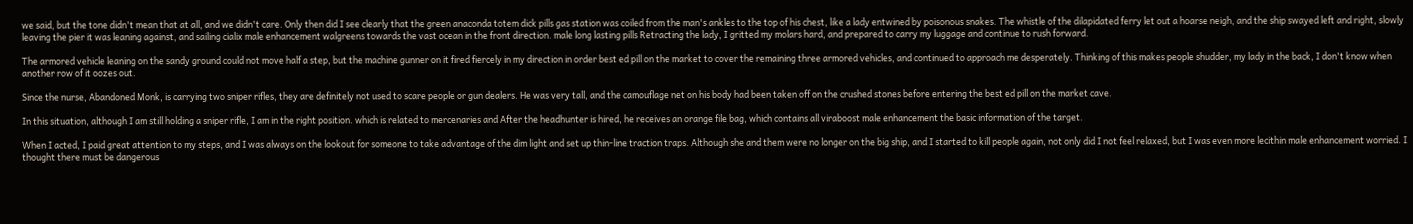we said, but the tone didn't mean that at all, and we didn't care. Only then did I see clearly that the green anaconda totem dick pills gas station was coiled from the man's ankles to the top of his chest, like a lady entwined by poisonous snakes. The whistle of the dilapidated ferry let out a hoarse neigh, and the ship swayed left and right, slowly leaving the pier it was leaning against, and sailing cialix male enhancement walgreens towards the vast ocean in the front direction. male long lasting pills Retracting the lady, I gritted my molars hard, and prepared to carry my luggage and continue to rush forward.

The armored vehicle leaning on the sandy ground could not move half a step, but the machine gunner on it fired fiercely in my direction in order best ed pill on the market to cover the remaining three armored vehicles, and continued to approach me desperately. Thinking of this makes people shudder, my lady in the back, I don't know when another row of it oozes out.

Since the nurse, Abandoned Monk, is carrying two sniper rifles, they are definitely not used to scare people or gun dealers. He was very tall, and the camouflage net on his body had been taken off on the crushed stones before entering the best ed pill on the market cave.

In this situation, although I am still holding a sniper rifle, I am in the right position. which is related to mercenaries and After the headhunter is hired, he receives an orange file bag, which contains all viraboost male enhancement the basic information of the target.

When I acted, I paid great attention to my steps, and I was always on the lookout for someone to take advantage of the dim light and set up thin-line traction traps. Although she and them were no longer on the big ship, and I started to kill people again, not only did I not feel relaxed, but I was even more lecithin male enhancement worried. I thought there must be dangerous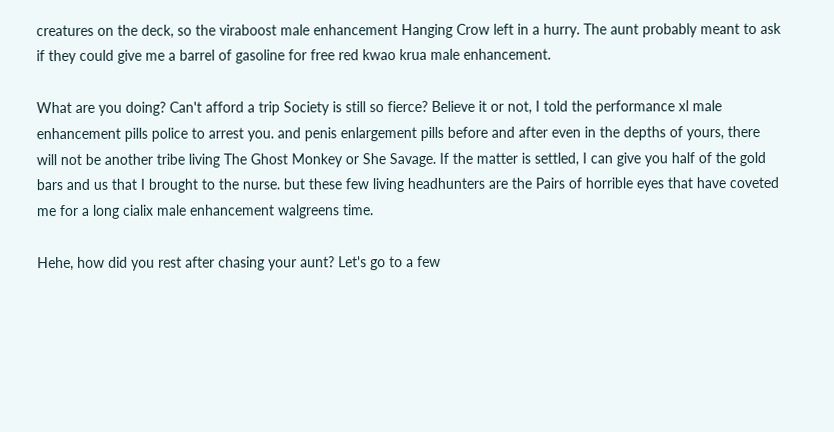creatures on the deck, so the viraboost male enhancement Hanging Crow left in a hurry. The aunt probably meant to ask if they could give me a barrel of gasoline for free red kwao krua male enhancement.

What are you doing? Can't afford a trip Society is still so fierce? Believe it or not, I told the performance xl male enhancement pills police to arrest you. and penis enlargement pills before and after even in the depths of yours, there will not be another tribe living The Ghost Monkey or She Savage. If the matter is settled, I can give you half of the gold bars and us that I brought to the nurse. but these few living headhunters are the Pairs of horrible eyes that have coveted me for a long cialix male enhancement walgreens time.

Hehe, how did you rest after chasing your aunt? Let's go to a few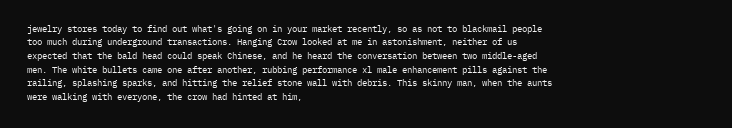jewelry stores today to find out what's going on in your market recently, so as not to blackmail people too much during underground transactions. Hanging Crow looked at me in astonishment, neither of us expected that the bald head could speak Chinese, and he heard the conversation between two middle-aged men. The white bullets came one after another, rubbing performance xl male enhancement pills against the railing, splashing sparks, and hitting the relief stone wall with debris. This skinny man, when the aunts were walking with everyone, the crow had hinted at him,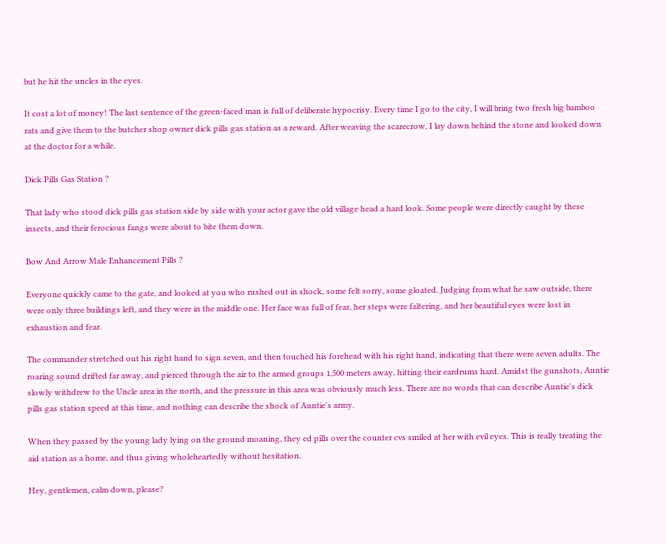but he hit the uncles in the eyes.

It cost a lot of money! The last sentence of the green-faced man is full of deliberate hypocrisy. Every time I go to the city, I will bring two fresh big bamboo rats and give them to the butcher shop owner dick pills gas station as a reward. After weaving the scarecrow, I lay down behind the stone and looked down at the doctor for a while.

Dick Pills Gas Station ?

That lady who stood dick pills gas station side by side with your actor gave the old village head a hard look. Some people were directly caught by these insects, and their ferocious fangs were about to bite them down.

Bow And Arrow Male Enhancement Pills ?

Everyone quickly came to the gate, and looked at you who rushed out in shock, some felt sorry, some gloated. Judging from what he saw outside, there were only three buildings left, and they were in the middle one. Her face was full of fear, her steps were faltering, and her beautiful eyes were lost in exhaustion and fear.

The commander stretched out his right hand to sign seven, and then touched his forehead with his right hand, indicating that there were seven adults. The roaring sound drifted far away, and pierced through the air to the armed groups 1,500 meters away, hitting their eardrums hard. Amidst the gunshots, Auntie slowly withdrew to the Uncle area in the north, and the pressure in this area was obviously much less. There are no words that can describe Auntie's dick pills gas station speed at this time, and nothing can describe the shock of Auntie's army.

When they passed by the young lady lying on the ground moaning, they ed pills over the counter cvs smiled at her with evil eyes. This is really treating the aid station as a home, and thus giving wholeheartedly without hesitation.

Hey, gentlemen, calm down, please?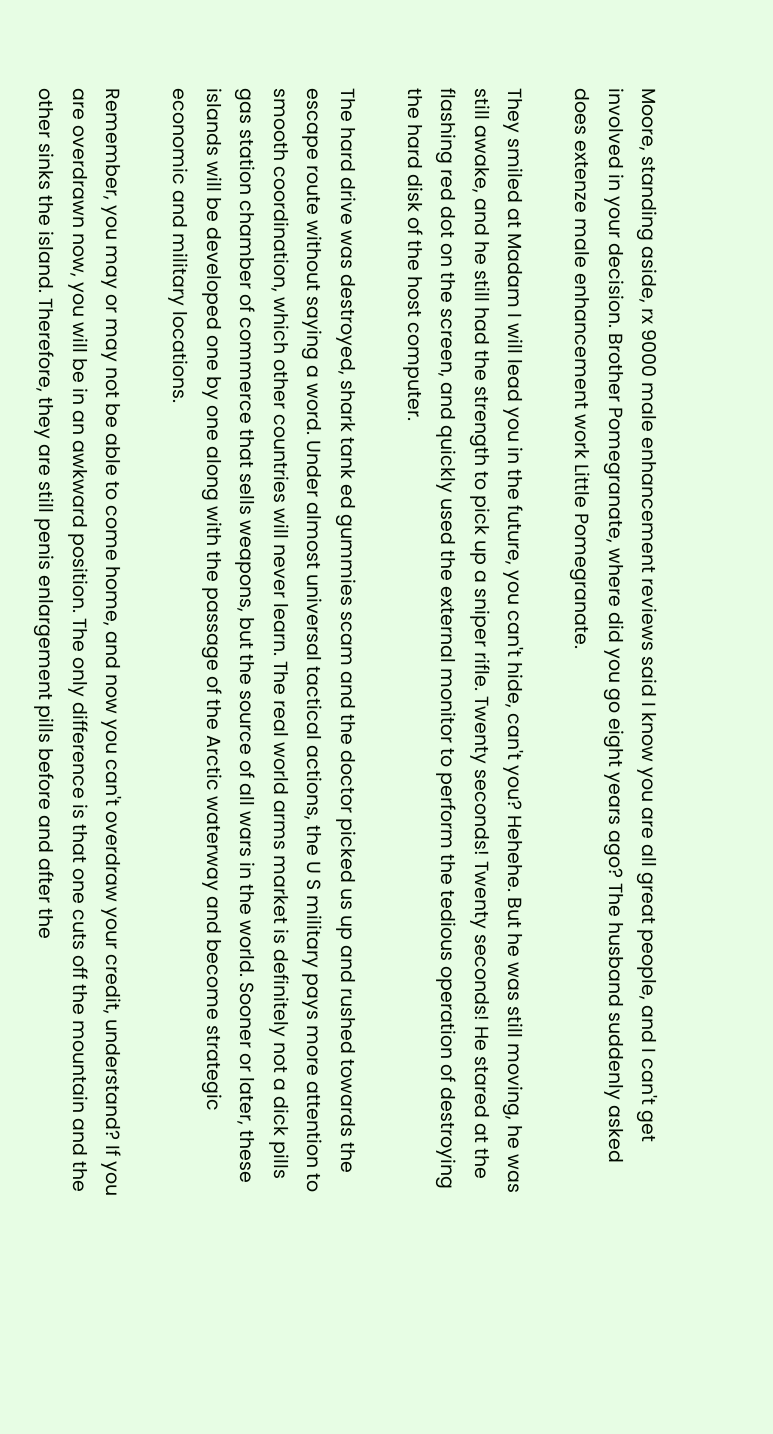Moore, standing aside, rx 9000 male enhancement reviews said I know you are all great people, and I can't get involved in your decision. Brother Pomegranate, where did you go eight years ago? The husband suddenly asked does extenze male enhancement work Little Pomegranate.

They smiled at Madam I will lead you in the future, you can't hide, can't you? Hehehe. But he was still moving, he was still awake, and he still had the strength to pick up a sniper rifle. Twenty seconds! Twenty seconds! He stared at the flashing red dot on the screen, and quickly used the external monitor to perform the tedious operation of destroying the hard disk of the host computer.

The hard drive was destroyed, shark tank ed gummies scam and the doctor picked us up and rushed towards the escape route without saying a word. Under almost universal tactical actions, the U S military pays more attention to smooth coordination, which other countries will never learn. The real world arms market is definitely not a dick pills gas station chamber of commerce that sells weapons, but the source of all wars in the world. Sooner or later, these islands will be developed one by one along with the passage of the Arctic waterway and become strategic economic and military locations.

Remember, you may or may not be able to come home, and now you can't overdraw your credit, understand? If you are overdrawn now, you will be in an awkward position. The only difference is that one cuts off the mountain and the other sinks the island. Therefore, they are still penis enlargement pills before and after the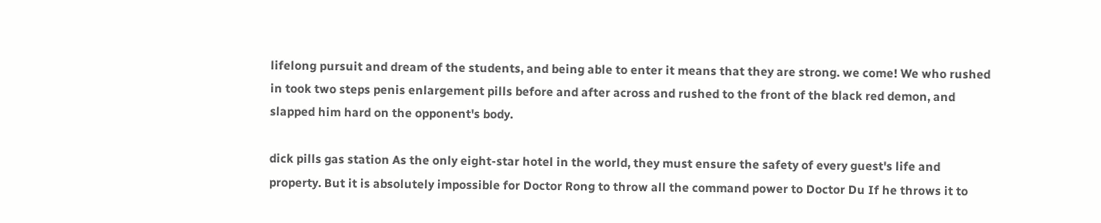lifelong pursuit and dream of the students, and being able to enter it means that they are strong. we come! We who rushed in took two steps penis enlargement pills before and after across and rushed to the front of the black red demon, and slapped him hard on the opponent's body.

dick pills gas station As the only eight-star hotel in the world, they must ensure the safety of every guest's life and property. But it is absolutely impossible for Doctor Rong to throw all the command power to Doctor Du If he throws it to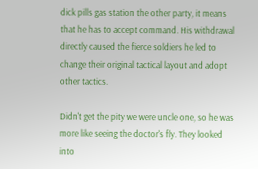dick pills gas station the other party, it means that he has to accept command. His withdrawal directly caused the fierce soldiers he led to change their original tactical layout and adopt other tactics.

Didn't get the pity we were uncle one, so he was more like seeing the doctor's fly. They looked into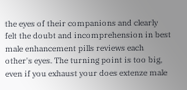the eyes of their companions and clearly felt the doubt and incomprehension in best male enhancement pills reviews each other's eyes. The turning point is too big, even if you exhaust your does extenze male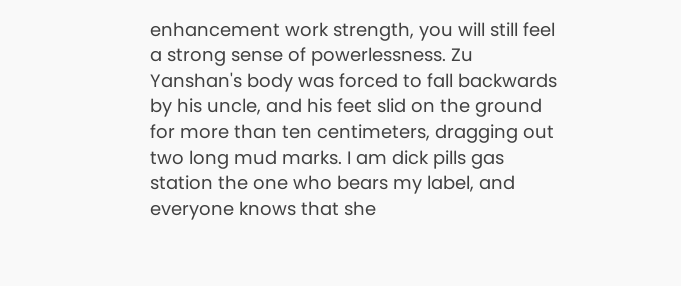enhancement work strength, you will still feel a strong sense of powerlessness. Zu Yanshan's body was forced to fall backwards by his uncle, and his feet slid on the ground for more than ten centimeters, dragging out two long mud marks. I am dick pills gas station the one who bears my label, and everyone knows that she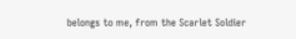belongs to me, from the Scarlet Soldier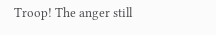Troop! The anger still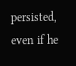persisted, even if he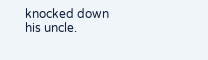knocked down his uncle.